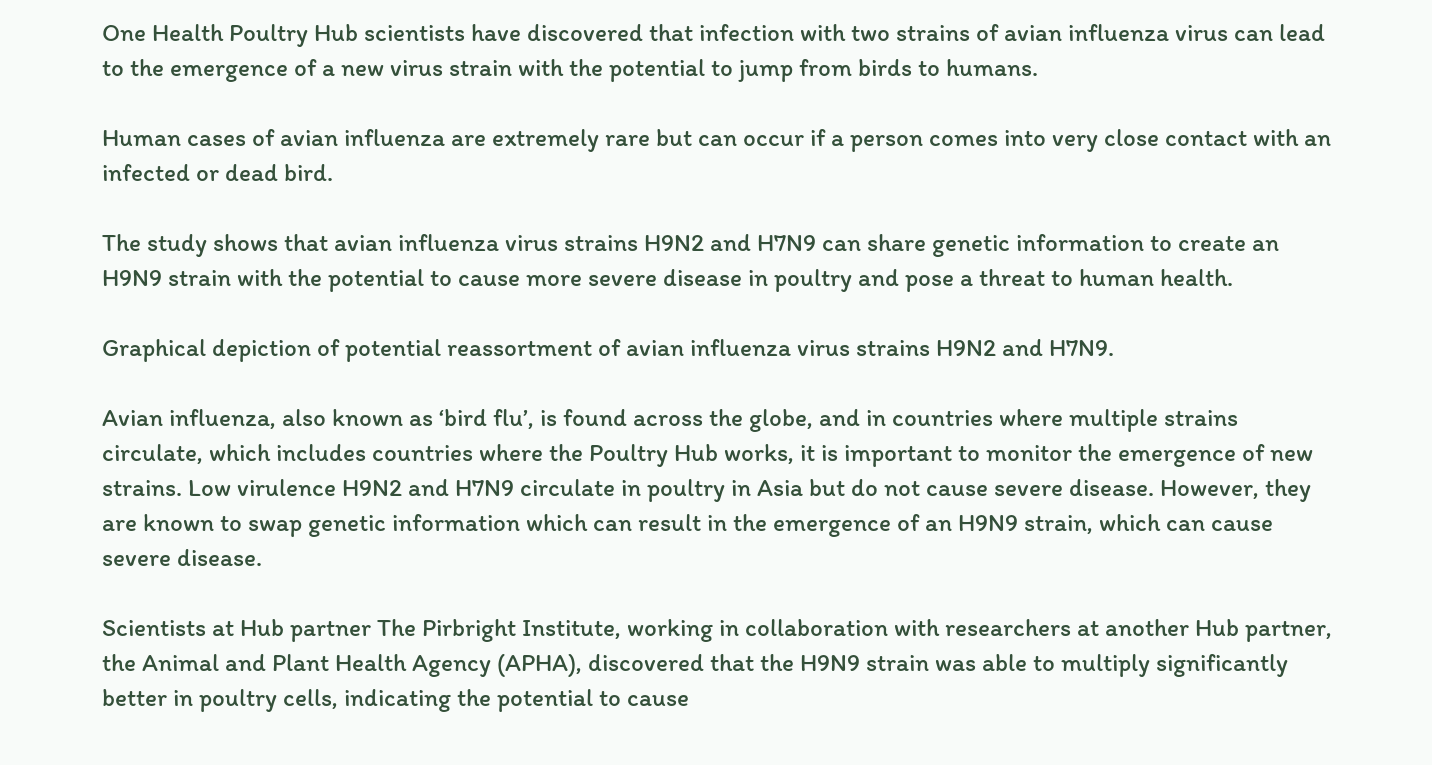One Health Poultry Hub scientists have discovered that infection with two strains of avian influenza virus can lead to the emergence of a new virus strain with the potential to jump from birds to humans.

Human cases of avian influenza are extremely rare but can occur if a person comes into very close contact with an infected or dead bird.

The study shows that avian influenza virus strains H9N2 and H7N9 can share genetic information to create an H9N9 strain with the potential to cause more severe disease in poultry and pose a threat to human health.

Graphical depiction of potential reassortment of avian influenza virus strains H9N2 and H7N9.

Avian influenza, also known as ‘bird flu’, is found across the globe, and in countries where multiple strains circulate, which includes countries where the Poultry Hub works, it is important to monitor the emergence of new strains. Low virulence H9N2 and H7N9 circulate in poultry in Asia but do not cause severe disease. However, they are known to swap genetic information which can result in the emergence of an H9N9 strain, which can cause severe disease.

Scientists at Hub partner The Pirbright Institute, working in collaboration with researchers at another Hub partner, the Animal and Plant Health Agency (APHA), discovered that the H9N9 strain was able to multiply significantly better in poultry cells, indicating the potential to cause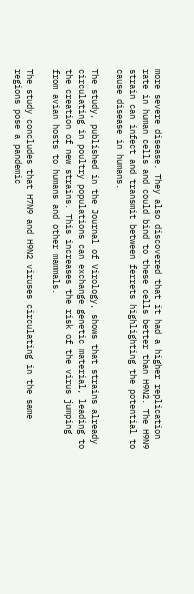more severe disease. They also discovered that it had a higher replication rate in human cells and could bind to these cells better than H9N2. The H9N9 strain can infect and transmit between ferrets highlighting the potential to cause disease in humans.

The study, published in the Journal of Virology, shows that strains already circulating in poultry populations can exchange genetic material, leading to the creation of new strains. This increases the risk of the virus jumping from avian hosts to humans and other mammals.

The study concludes that H7N9 and H9N2 viruses circulating in the same regions pose a pandemic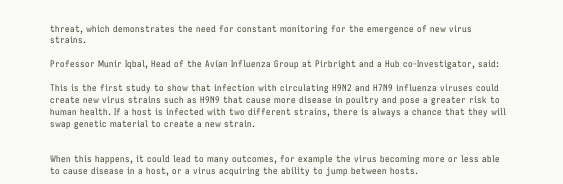threat, which demonstrates the need for constant monitoring for the emergence of new virus strains.

Professor Munir Iqbal, Head of the Avian Influenza Group at Pirbright and a Hub co-Investigator, said:

This is the first study to show that infection with circulating H9N2 and H7N9 influenza viruses could create new virus strains such as H9N9 that cause more disease in poultry and pose a greater risk to human health. If a host is infected with two different strains, there is always a chance that they will swap genetic material to create a new strain.


When this happens, it could lead to many outcomes, for example the virus becoming more or less able to cause disease in a host, or a virus acquiring the ability to jump between hosts.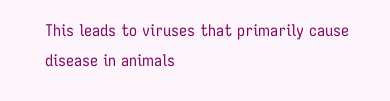This leads to viruses that primarily cause disease in animals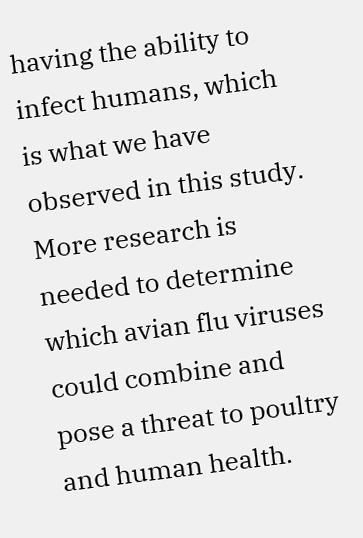having the ability to infect humans, which is what we have observed in this study. More research is needed to determine which avian flu viruses could combine and pose a threat to poultry and human health.